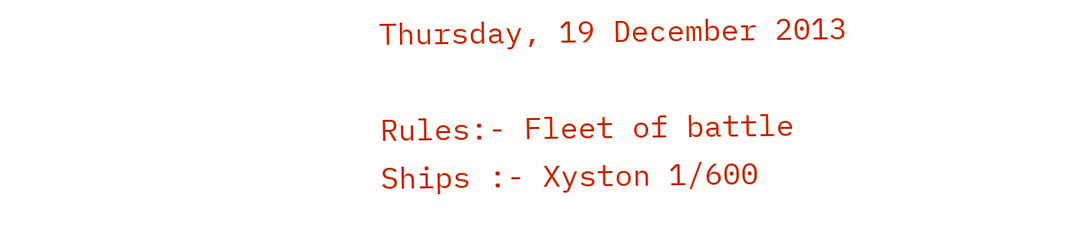Thursday, 19 December 2013

Rules:- Fleet of battle
Ships :- Xyston 1/600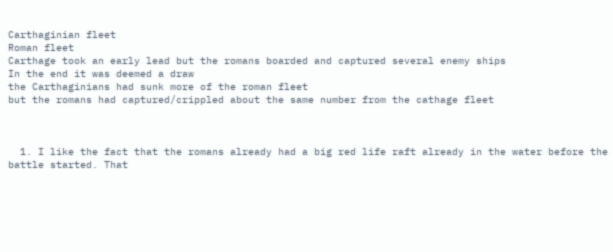Carthaginian fleet
Roman fleet
Carthage took an early lead but the romans boarded and captured several enemy ships
In the end it was deemed a draw
the Carthaginians had sunk more of the roman fleet
but the romans had captured/crippled about the same number from the cathage fleet



  1. I like the fact that the romans already had a big red life raft already in the water before the battle started. That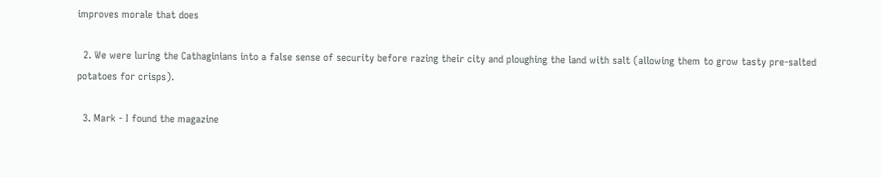improves morale that does

  2. We were luring the Cathaginians into a false sense of security before razing their city and ploughing the land with salt (allowing them to grow tasty pre-salted potatoes for crisps).

  3. Mark - I found the magazine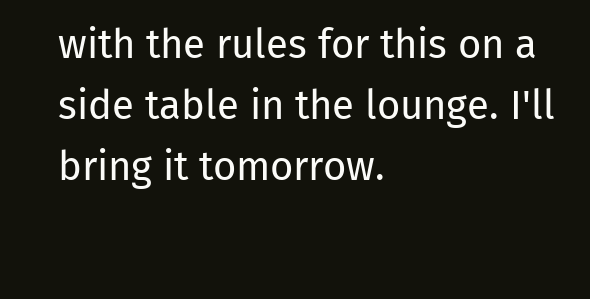with the rules for this on a side table in the lounge. I'll bring it tomorrow.